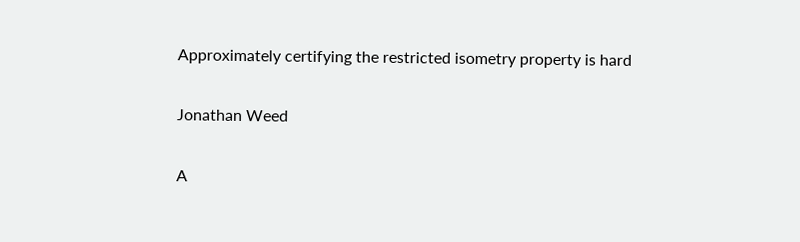Approximately certifying the restricted isometry property is hard

Jonathan Weed

A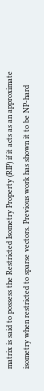matrix is said to possess the Restricted Isometry Property (RIP) if it acts as an approximate isometry when restricted to sparse vectors. Previous work has shown it to be NP-hard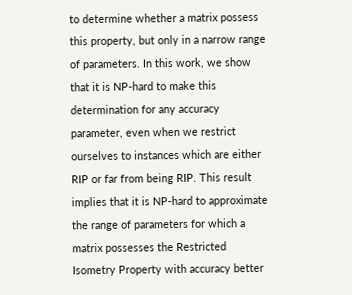to determine whether a matrix possess this property, but only in a narrow range of parameters. In this work, we show that it is NP-hard to make this determination for any accuracy parameter, even when we restrict ourselves to instances which are either RIP or far from being RIP. This result implies that it is NP-hard to approximate the range of parameters for which a matrix possesses the Restricted Isometry Property with accuracy better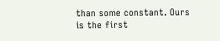than some constant. Ours is the first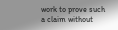work to prove such a claim without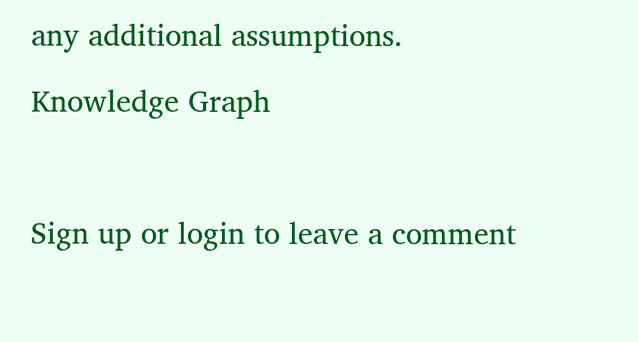any additional assumptions.

Knowledge Graph



Sign up or login to leave a comment